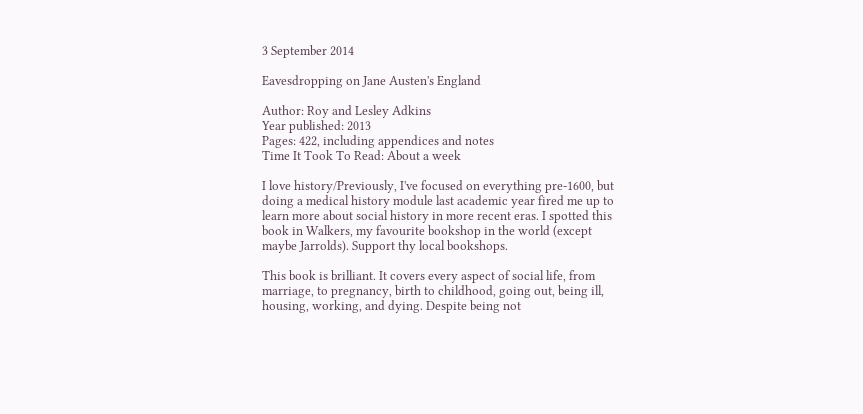3 September 2014

Eavesdropping on Jane Austen's England

Author: Roy and Lesley Adkins
Year published: 2013
Pages: 422, including appendices and notes
Time It Took To Read: About a week

I love history/Previously, I've focused on everything pre-1600, but doing a medical history module last academic year fired me up to learn more about social history in more recent eras. I spotted this book in Walkers, my favourite bookshop in the world (except maybe Jarrolds). Support thy local bookshops.

This book is brilliant. It covers every aspect of social life, from marriage, to pregnancy, birth to childhood, going out, being ill, housing, working, and dying. Despite being not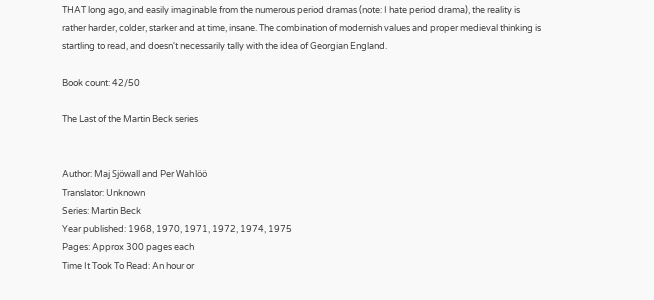THAT long ago, and easily imaginable from the numerous period dramas (note: I hate period drama), the reality is rather harder, colder, starker and at time, insane. The combination of modernish values and proper medieval thinking is startling to read, and doesn't necessarily tally with the idea of Georgian England.

Book count: 42/50

The Last of the Martin Beck series


Author: Maj Sjöwall and Per Wahlöö
Translator: Unknown
Series: Martin Beck
Year published: 1968, 1970, 1971, 1972, 1974, 1975
Pages: Approx 300 pages each
Time It Took To Read: An hour or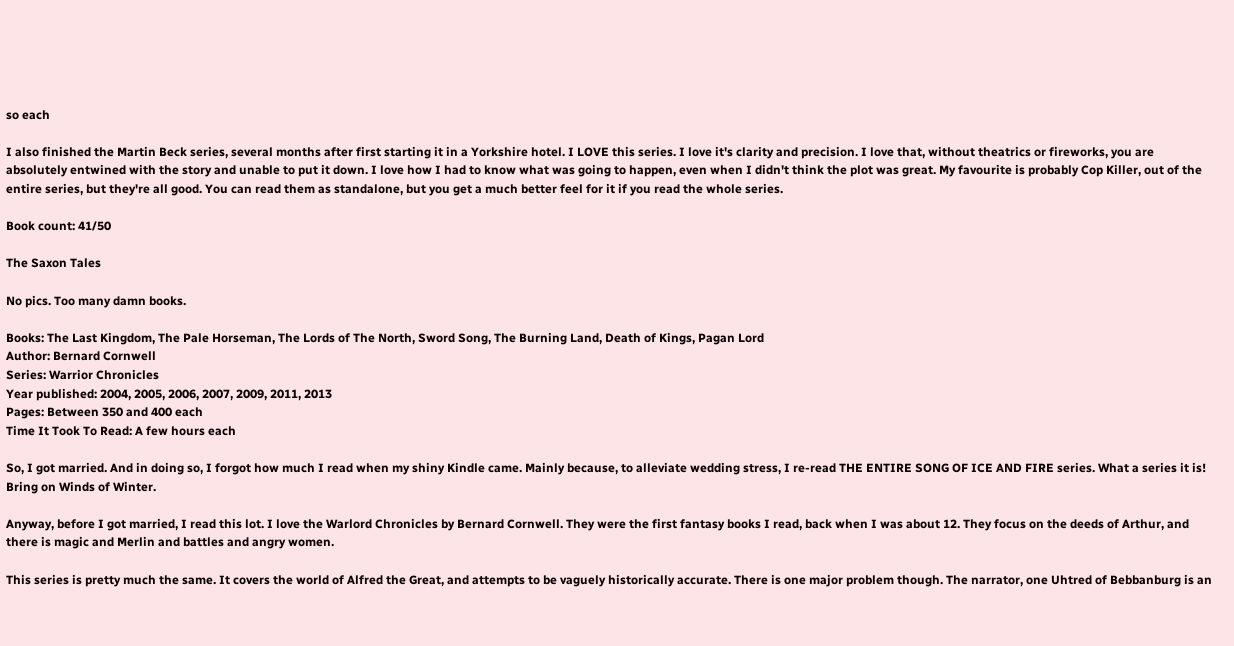so each

I also finished the Martin Beck series, several months after first starting it in a Yorkshire hotel. I LOVE this series. I love it's clarity and precision. I love that, without theatrics or fireworks, you are absolutely entwined with the story and unable to put it down. I love how I had to know what was going to happen, even when I didn't think the plot was great. My favourite is probably Cop Killer, out of the entire series, but they're all good. You can read them as standalone, but you get a much better feel for it if you read the whole series.

Book count: 41/50

The Saxon Tales

No pics. Too many damn books.

Books: The Last Kingdom, The Pale Horseman, The Lords of The North, Sword Song, The Burning Land, Death of Kings, Pagan Lord
Author: Bernard Cornwell
Series: Warrior Chronicles
Year published: 2004, 2005, 2006, 2007, 2009, 2011, 2013
Pages: Between 350 and 400 each
Time It Took To Read: A few hours each

So, I got married. And in doing so, I forgot how much I read when my shiny Kindle came. Mainly because, to alleviate wedding stress, I re-read THE ENTIRE SONG OF ICE AND FIRE series. What a series it is! Bring on Winds of Winter.

Anyway, before I got married, I read this lot. I love the Warlord Chronicles by Bernard Cornwell. They were the first fantasy books I read, back when I was about 12. They focus on the deeds of Arthur, and there is magic and Merlin and battles and angry women.

This series is pretty much the same. It covers the world of Alfred the Great, and attempts to be vaguely historically accurate. There is one major problem though. The narrator, one Uhtred of Bebbanburg is an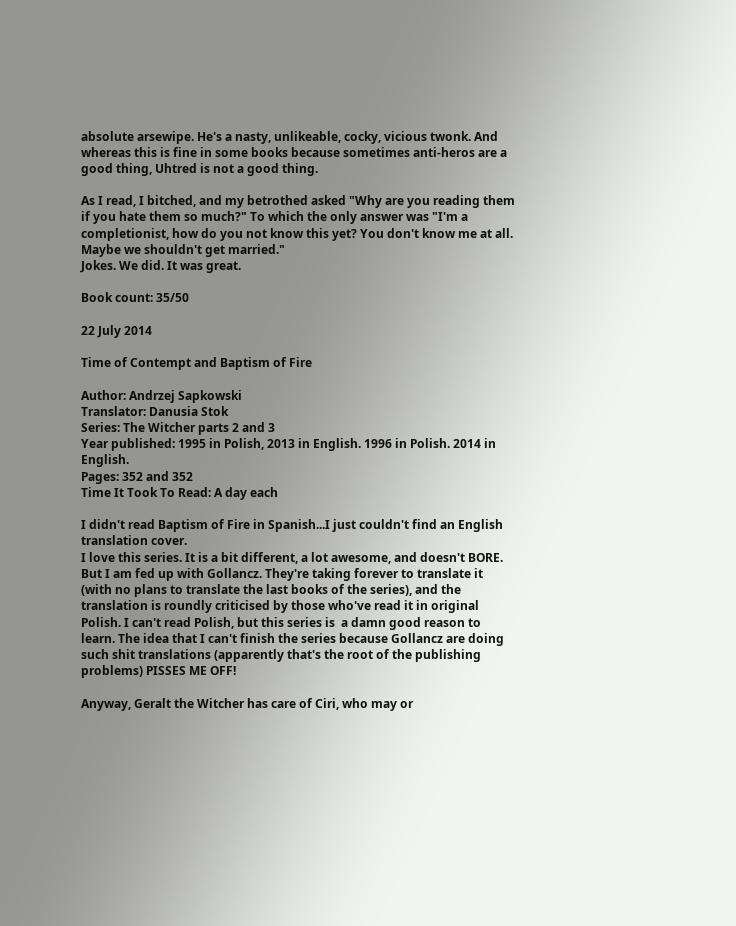absolute arsewipe. He's a nasty, unlikeable, cocky, vicious twonk. And whereas this is fine in some books because sometimes anti-heros are a good thing, Uhtred is not a good thing.

As I read, I bitched, and my betrothed asked "Why are you reading them if you hate them so much?" To which the only answer was "I'm a completionist, how do you not know this yet? You don't know me at all. Maybe we shouldn't get married."
Jokes. We did. It was great.

Book count: 35/50

22 July 2014

Time of Contempt and Baptism of Fire

Author: Andrzej Sapkowski
Translator: Danusia Stok
Series: The Witcher parts 2 and 3
Year published: 1995 in Polish, 2013 in English. 1996 in Polish. 2014 in English.
Pages: 352 and 352
Time It Took To Read: A day each

I didn't read Baptism of Fire in Spanish...I just couldn't find an English translation cover.
I love this series. It is a bit different, a lot awesome, and doesn't BORE. But I am fed up with Gollancz. They're taking forever to translate it (with no plans to translate the last books of the series), and the translation is roundly criticised by those who've read it in original Polish. I can't read Polish, but this series is  a damn good reason to learn. The idea that I can't finish the series because Gollancz are doing such shit translations (apparently that's the root of the publishing problems) PISSES ME OFF!

Anyway, Geralt the Witcher has care of Ciri, who may or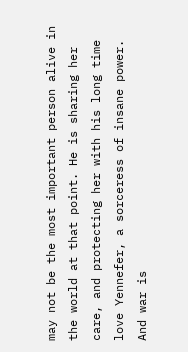may not be the most important person alive in the world at that point. He is sharing her care, and protecting her with his long time love Yennefer, a sorceress of insane power. And war is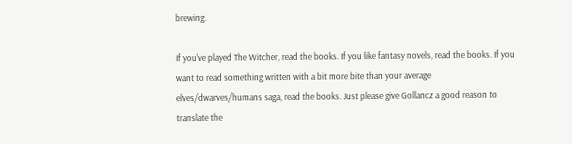brewing.

If you've played The Witcher, read the books. If you like fantasy novels, read the books. If you want to read something written with a bit more bite than your average elves/dwarves/humans saga, read the books. Just please give Gollancz a good reason to translate the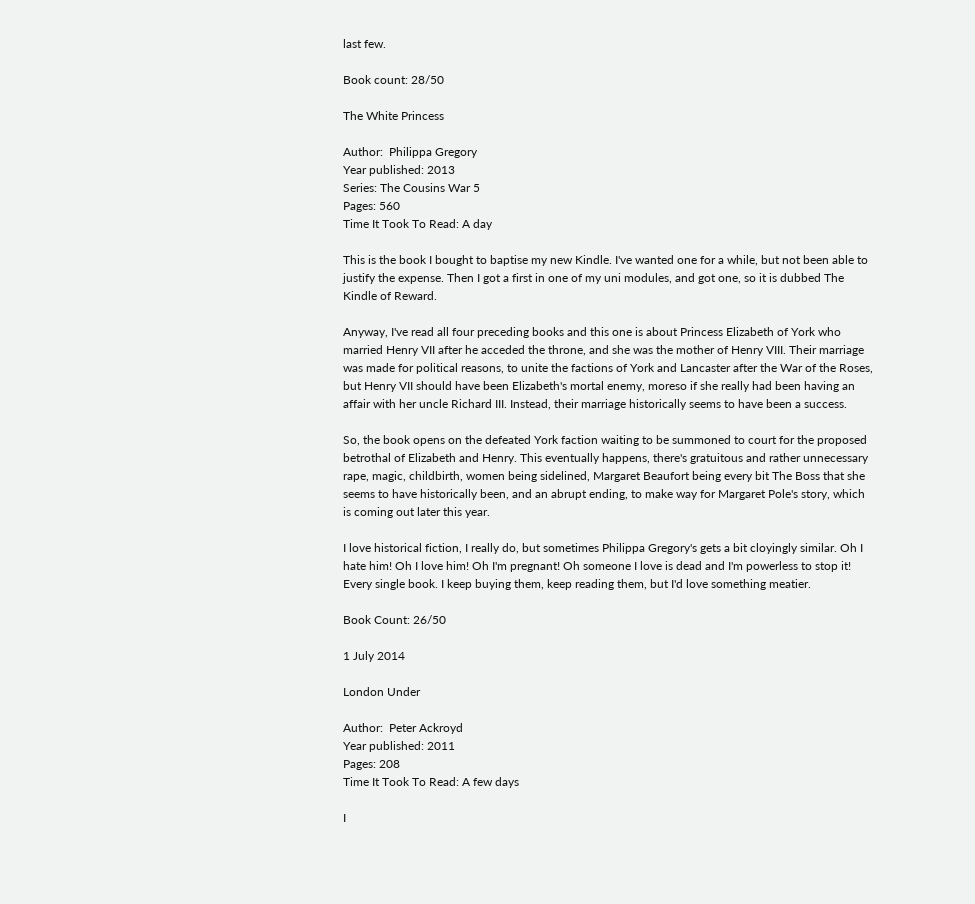last few.

Book count: 28/50

The White Princess

Author:  Philippa Gregory
Year published: 2013
Series: The Cousins War 5
Pages: 560
Time It Took To Read: A day

This is the book I bought to baptise my new Kindle. I've wanted one for a while, but not been able to justify the expense. Then I got a first in one of my uni modules, and got one, so it is dubbed The Kindle of Reward.

Anyway, I've read all four preceding books and this one is about Princess Elizabeth of York who married Henry VII after he acceded the throne, and she was the mother of Henry VIII. Their marriage was made for political reasons, to unite the factions of York and Lancaster after the War of the Roses, but Henry VII should have been Elizabeth's mortal enemy, moreso if she really had been having an affair with her uncle Richard III. Instead, their marriage historically seems to have been a success.

So, the book opens on the defeated York faction waiting to be summoned to court for the proposed betrothal of Elizabeth and Henry. This eventually happens, there's gratuitous and rather unnecessary rape, magic, childbirth, women being sidelined, Margaret Beaufort being every bit The Boss that she seems to have historically been, and an abrupt ending, to make way for Margaret Pole's story, which is coming out later this year.

I love historical fiction, I really do, but sometimes Philippa Gregory's gets a bit cloyingly similar. Oh I hate him! Oh I love him! Oh I'm pregnant! Oh someone I love is dead and I'm powerless to stop it! Every single book. I keep buying them, keep reading them, but I'd love something meatier.

Book Count: 26/50

1 July 2014

London Under

Author:  Peter Ackroyd
Year published: 2011
Pages: 208
Time It Took To Read: A few days

I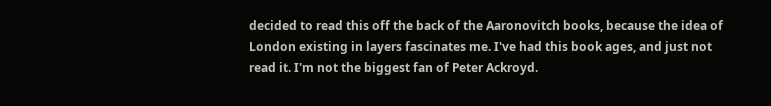decided to read this off the back of the Aaronovitch books, because the idea of London existing in layers fascinates me. I've had this book ages, and just not read it. I'm not the biggest fan of Peter Ackroyd.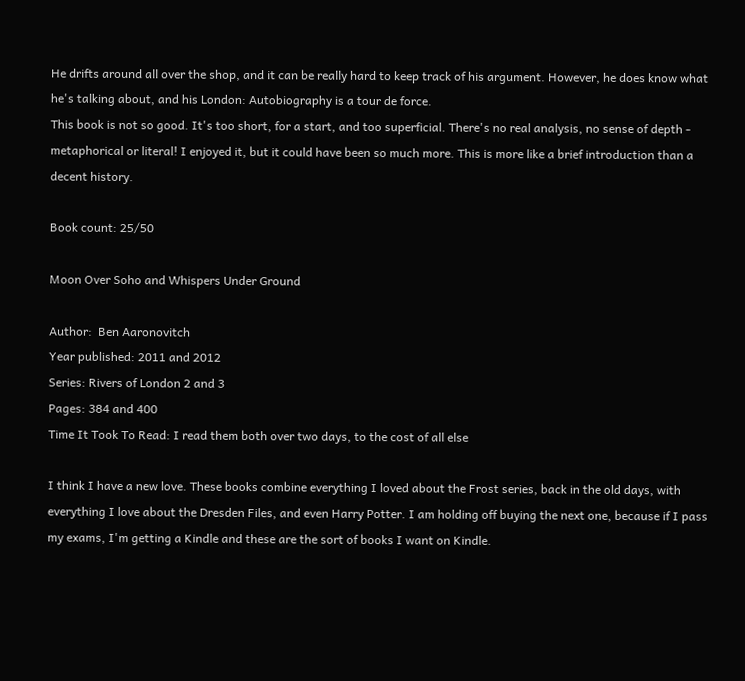He drifts around all over the shop, and it can be really hard to keep track of his argument. However, he does know what he's talking about, and his London: Autobiography is a tour de force.
This book is not so good. It's too short, for a start, and too superficial. There's no real analysis, no sense of depth - metaphorical or literal! I enjoyed it, but it could have been so much more. This is more like a brief introduction than a decent history.

Book count: 25/50

Moon Over Soho and Whispers Under Ground

Author:  Ben Aaronovitch
Year published: 2011 and 2012
Series: Rivers of London 2 and 3
Pages: 384 and 400
Time It Took To Read: I read them both over two days, to the cost of all else

I think I have a new love. These books combine everything I loved about the Frost series, back in the old days, with everything I love about the Dresden Files, and even Harry Potter. I am holding off buying the next one, because if I pass my exams, I'm getting a Kindle and these are the sort of books I want on Kindle.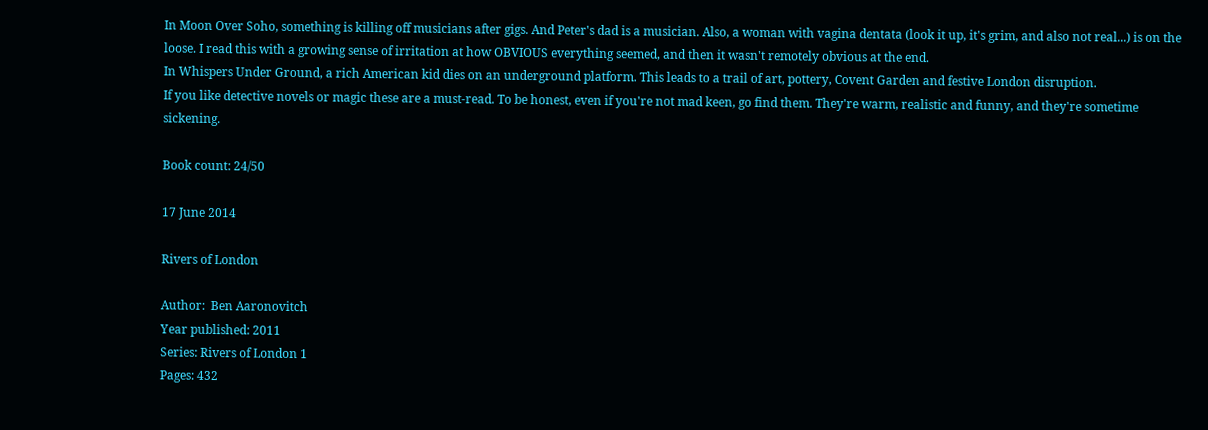In Moon Over Soho, something is killing off musicians after gigs. And Peter's dad is a musician. Also, a woman with vagina dentata (look it up, it's grim, and also not real...) is on the loose. I read this with a growing sense of irritation at how OBVIOUS everything seemed, and then it wasn't remotely obvious at the end.
In Whispers Under Ground, a rich American kid dies on an underground platform. This leads to a trail of art, pottery, Covent Garden and festive London disruption.
If you like detective novels or magic these are a must-read. To be honest, even if you're not mad keen, go find them. They're warm, realistic and funny, and they're sometime sickening.

Book count: 24/50

17 June 2014

Rivers of London

Author:  Ben Aaronovitch
Year published: 2011
Series: Rivers of London 1
Pages: 432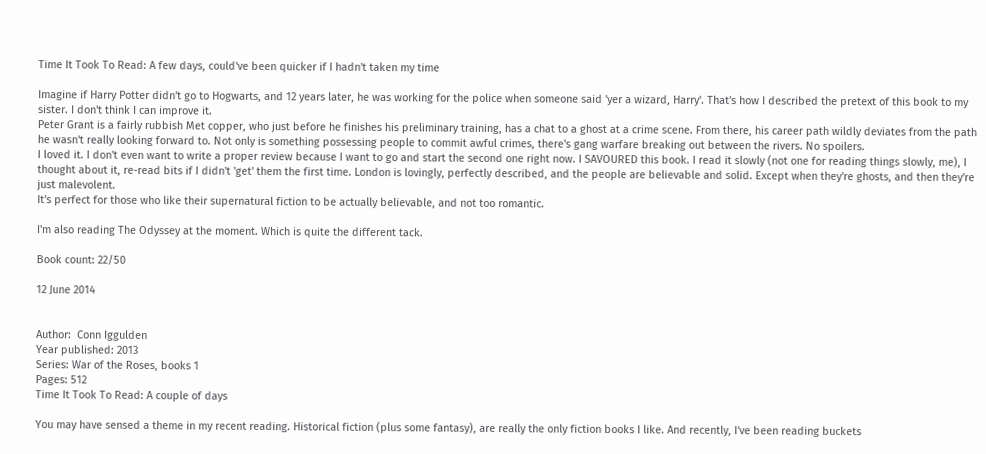Time It Took To Read: A few days, could've been quicker if I hadn't taken my time

Imagine if Harry Potter didn't go to Hogwarts, and 12 years later, he was working for the police when someone said 'yer a wizard, Harry'. That's how I described the pretext of this book to my sister. I don't think I can improve it.
Peter Grant is a fairly rubbish Met copper, who just before he finishes his preliminary training, has a chat to a ghost at a crime scene. From there, his career path wildly deviates from the path he wasn't really looking forward to. Not only is something possessing people to commit awful crimes, there's gang warfare breaking out between the rivers. No spoilers.
I loved it. I don't even want to write a proper review because I want to go and start the second one right now. I SAVOURED this book. I read it slowly (not one for reading things slowly, me), I thought about it, re-read bits if I didn't 'get' them the first time. London is lovingly, perfectly described, and the people are believable and solid. Except when they're ghosts, and then they're just malevolent.
It's perfect for those who like their supernatural fiction to be actually believable, and not too romantic.

I'm also reading The Odyssey at the moment. Which is quite the different tack.

Book count: 22/50

12 June 2014


Author:  Conn Iggulden
Year published: 2013
Series: War of the Roses, books 1
Pages: 512
Time It Took To Read: A couple of days

You may have sensed a theme in my recent reading. Historical fiction (plus some fantasy), are really the only fiction books I like. And recently, I've been reading buckets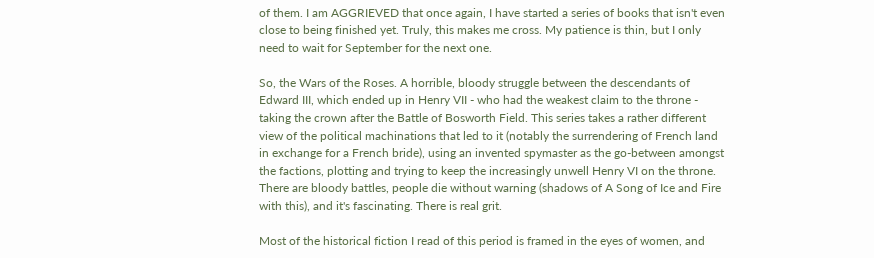of them. I am AGGRIEVED that once again, I have started a series of books that isn't even close to being finished yet. Truly, this makes me cross. My patience is thin, but I only need to wait for September for the next one.

So, the Wars of the Roses. A horrible, bloody struggle between the descendants of Edward III, which ended up in Henry VII - who had the weakest claim to the throne - taking the crown after the Battle of Bosworth Field. This series takes a rather different view of the political machinations that led to it (notably the surrendering of French land in exchange for a French bride), using an invented spymaster as the go-between amongst the factions, plotting and trying to keep the increasingly unwell Henry VI on the throne. There are bloody battles, people die without warning (shadows of A Song of Ice and Fire with this), and it's fascinating. There is real grit.

Most of the historical fiction I read of this period is framed in the eyes of women, and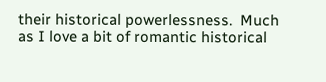their historical powerlessness.  Much as I love a bit of romantic historical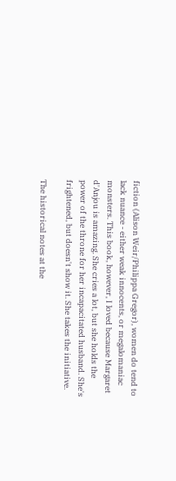fiction (Alison Weir/Philippa Gregor), women do tend to lack nuance - either weak innocents, or megalomaniac monsters. This book, however, I loved because Margaret d'Anjou is amazing. She cries a lot, but she holds the power of the throne for her incapacitated husband. She's frightened, but doesn't show it. She takes the initiative.

The historical notes at the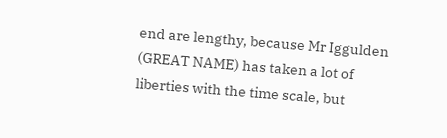end are lengthy, because Mr Iggulden (GREAT NAME) has taken a lot of liberties with the time scale, but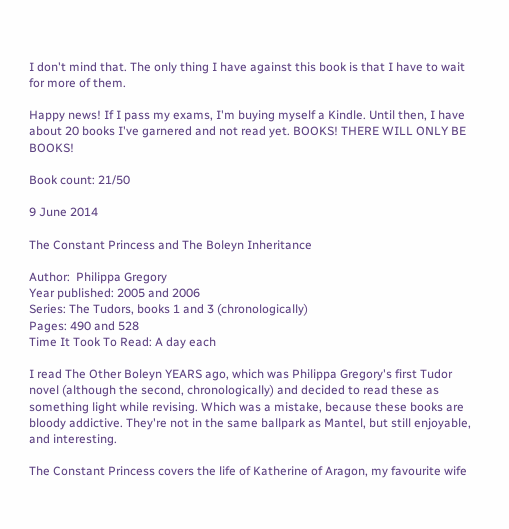I don't mind that. The only thing I have against this book is that I have to wait for more of them.

Happy news! If I pass my exams, I'm buying myself a Kindle. Until then, I have about 20 books I've garnered and not read yet. BOOKS! THERE WILL ONLY BE BOOKS!

Book count: 21/50

9 June 2014

The Constant Princess and The Boleyn Inheritance

Author:  Philippa Gregory
Year published: 2005 and 2006
Series: The Tudors, books 1 and 3 (chronologically)
Pages: 490 and 528
Time It Took To Read: A day each

I read The Other Boleyn YEARS ago, which was Philippa Gregory's first Tudor novel (although the second, chronologically) and decided to read these as something light while revising. Which was a mistake, because these books are bloody addictive. They're not in the same ballpark as Mantel, but still enjoyable, and interesting.

The Constant Princess covers the life of Katherine of Aragon, my favourite wife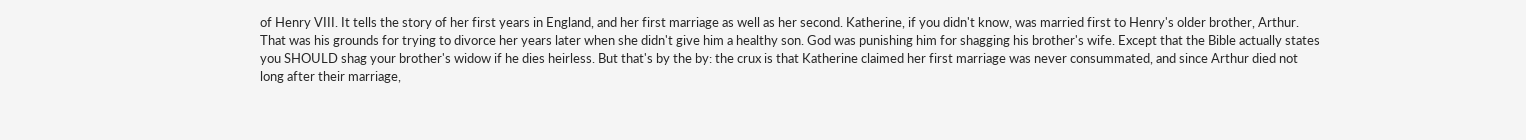of Henry VIII. It tells the story of her first years in England, and her first marriage as well as her second. Katherine, if you didn't know, was married first to Henry's older brother, Arthur. That was his grounds for trying to divorce her years later when she didn't give him a healthy son. God was punishing him for shagging his brother's wife. Except that the Bible actually states you SHOULD shag your brother's widow if he dies heirless. But that's by the by: the crux is that Katherine claimed her first marriage was never consummated, and since Arthur died not long after their marriage,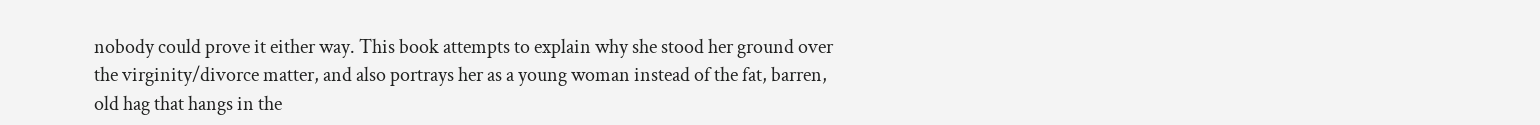nobody could prove it either way. This book attempts to explain why she stood her ground over the virginity/divorce matter, and also portrays her as a young woman instead of the fat, barren, old hag that hangs in the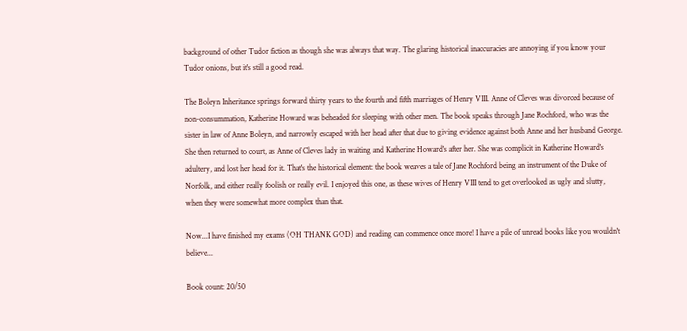background of other Tudor fiction as though she was always that way. The glaring historical inaccuracies are annoying if you know your Tudor onions, but it's still a good read.

The Boleyn Inheritance springs forward thirty years to the fourth and fifth marriages of Henry VIII. Anne of Cleves was divorced because of non-consummation, Katherine Howard was beheaded for sleeping with other men. The book speaks through Jane Rochford, who was the sister in law of Anne Boleyn, and narrowly escaped with her head after that due to giving evidence against both Anne and her husband George. She then returned to court, as Anne of Cleves lady in waiting and Katherine Howard's after her. She was complicit in Katherine Howard's adultery, and lost her head for it. That's the historical element: the book weaves a tale of Jane Rochford being an instrument of the Duke of Norfolk, and either really foolish or really evil. I enjoyed this one, as these wives of Henry VIII tend to get overlooked as ugly and slutty, when they were somewhat more complex than that.

Now...I have finished my exams (OH THANK GOD) and reading can commence once more! I have a pile of unread books like you wouldn't believe...

Book count: 20/50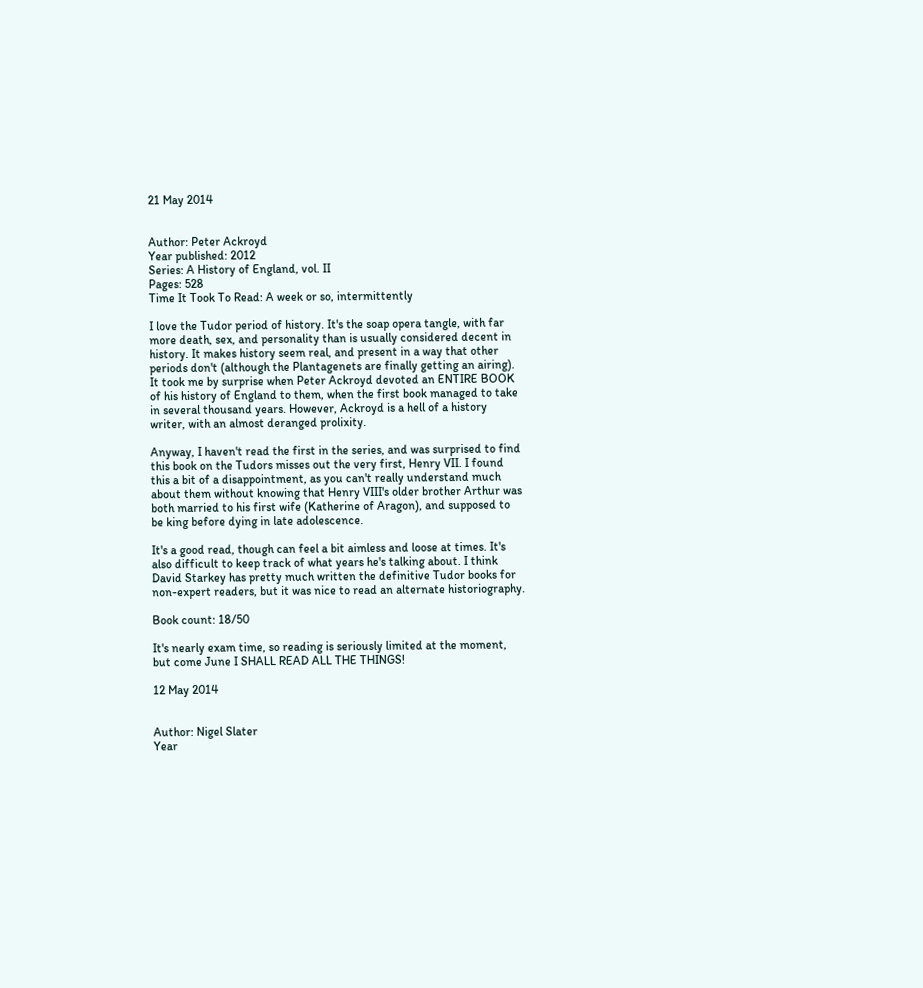21 May 2014


Author: Peter Ackroyd
Year published: 2012
Series: A History of England, vol. II
Pages: 528
Time It Took To Read: A week or so, intermittently

I love the Tudor period of history. It's the soap opera tangle, with far more death, sex, and personality than is usually considered decent in history. It makes history seem real, and present in a way that other periods don't (although the Plantagenets are finally getting an airing). It took me by surprise when Peter Ackroyd devoted an ENTIRE BOOK of his history of England to them, when the first book managed to take in several thousand years. However, Ackroyd is a hell of a history writer, with an almost deranged prolixity.

Anyway, I haven't read the first in the series, and was surprised to find this book on the Tudors misses out the very first, Henry VII. I found this a bit of a disappointment, as you can't really understand much about them without knowing that Henry VIII's older brother Arthur was both married to his first wife (Katherine of Aragon), and supposed to be king before dying in late adolescence.

It's a good read, though can feel a bit aimless and loose at times. It's also difficult to keep track of what years he's talking about. I think David Starkey has pretty much written the definitive Tudor books for non-expert readers, but it was nice to read an alternate historiography.

Book count: 18/50

It's nearly exam time, so reading is seriously limited at the moment, but come June I SHALL READ ALL THE THINGS!

12 May 2014


Author: Nigel Slater
Year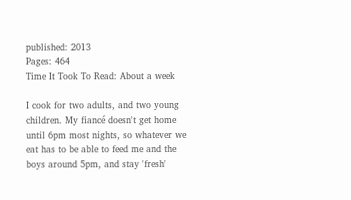published: 2013
Pages: 464
Time It Took To Read: About a week

I cook for two adults, and two young children. My fiancé doesn't get home until 6pm most nights, so whatever we eat has to be able to feed me and the boys around 5pm, and stay 'fresh'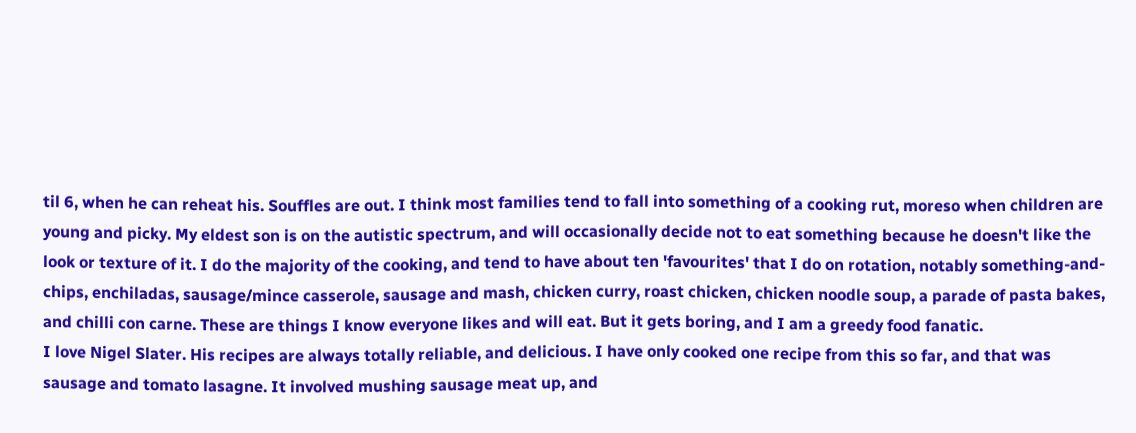til 6, when he can reheat his. Souffles are out. I think most families tend to fall into something of a cooking rut, moreso when children are young and picky. My eldest son is on the autistic spectrum, and will occasionally decide not to eat something because he doesn't like the look or texture of it. I do the majority of the cooking, and tend to have about ten 'favourites' that I do on rotation, notably something-and-chips, enchiladas, sausage/mince casserole, sausage and mash, chicken curry, roast chicken, chicken noodle soup, a parade of pasta bakes, and chilli con carne. These are things I know everyone likes and will eat. But it gets boring, and I am a greedy food fanatic.
I love Nigel Slater. His recipes are always totally reliable, and delicious. I have only cooked one recipe from this so far, and that was sausage and tomato lasagne. It involved mushing sausage meat up, and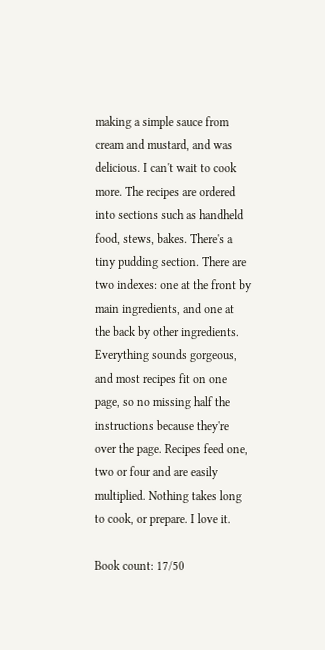making a simple sauce from cream and mustard, and was delicious. I can't wait to cook more. The recipes are ordered into sections such as handheld food, stews, bakes. There's a tiny pudding section. There are two indexes: one at the front by main ingredients, and one at the back by other ingredients. Everything sounds gorgeous, and most recipes fit on one page, so no missing half the instructions because they're over the page. Recipes feed one, two or four and are easily multiplied. Nothing takes long to cook, or prepare. I love it.

Book count: 17/50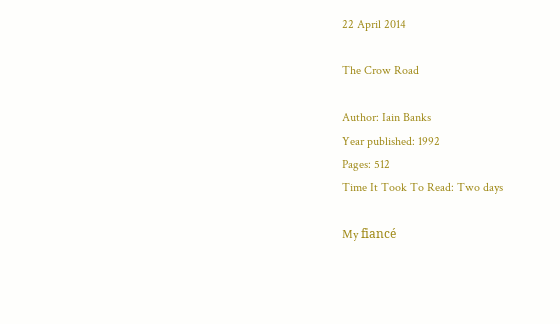22 April 2014

The Crow Road

Author: Iain Banks
Year published: 1992
Pages: 512
Time It Took To Read: Two days

My fiancé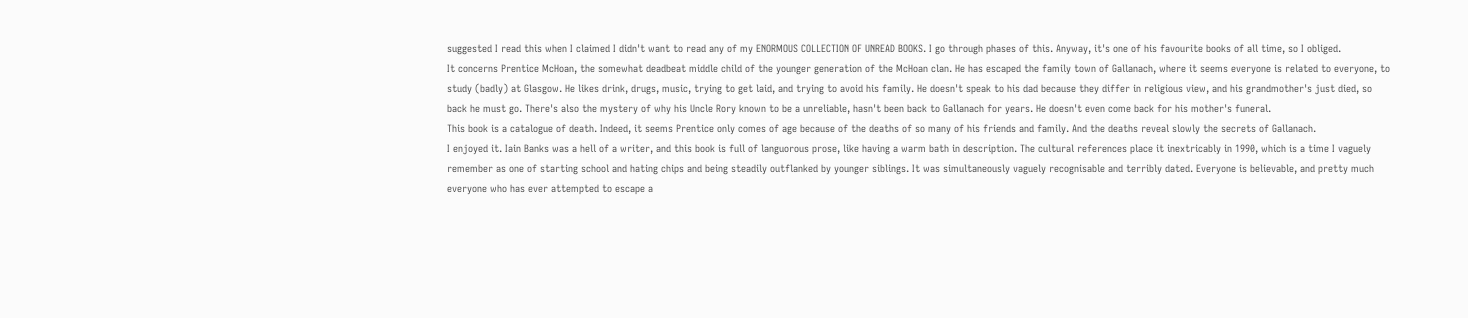suggested I read this when I claimed I didn't want to read any of my ENORMOUS COLLECTION OF UNREAD BOOKS. I go through phases of this. Anyway, it's one of his favourite books of all time, so I obliged.
It concerns Prentice McHoan, the somewhat deadbeat middle child of the younger generation of the McHoan clan. He has escaped the family town of Gallanach, where it seems everyone is related to everyone, to study (badly) at Glasgow. He likes drink, drugs, music, trying to get laid, and trying to avoid his family. He doesn't speak to his dad because they differ in religious view, and his grandmother's just died, so back he must go. There's also the mystery of why his Uncle Rory known to be a unreliable, hasn't been back to Gallanach for years. He doesn't even come back for his mother's funeral.
This book is a catalogue of death. Indeed, it seems Prentice only comes of age because of the deaths of so many of his friends and family. And the deaths reveal slowly the secrets of Gallanach.
I enjoyed it. Iain Banks was a hell of a writer, and this book is full of languorous prose, like having a warm bath in description. The cultural references place it inextricably in 1990, which is a time I vaguely remember as one of starting school and hating chips and being steadily outflanked by younger siblings. It was simultaneously vaguely recognisable and terribly dated. Everyone is believable, and pretty much everyone who has ever attempted to escape a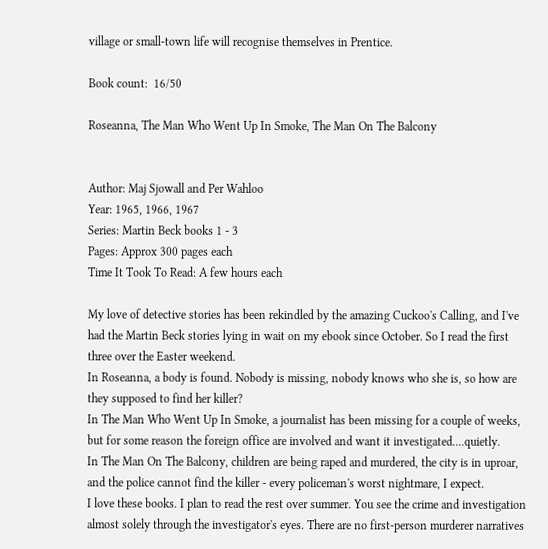village or small-town life will recognise themselves in Prentice.

Book count:  16/50

Roseanna, The Man Who Went Up In Smoke, The Man On The Balcony


Author: Maj Sjowall and Per Wahloo
Year: 1965, 1966, 1967
Series: Martin Beck books 1 - 3
Pages: Approx 300 pages each
Time It Took To Read: A few hours each

My love of detective stories has been rekindled by the amazing Cuckoo's Calling, and I've had the Martin Beck stories lying in wait on my ebook since October. So I read the first three over the Easter weekend.
In Roseanna, a body is found. Nobody is missing, nobody knows who she is, so how are they supposed to find her killer?
In The Man Who Went Up In Smoke, a journalist has been missing for a couple of weeks, but for some reason the foreign office are involved and want it investigated....quietly.
In The Man On The Balcony, children are being raped and murdered, the city is in uproar, and the police cannot find the killer - every policeman's worst nightmare, I expect.
I love these books. I plan to read the rest over summer. You see the crime and investigation almost solely through the investigator's eyes. There are no first-person murderer narratives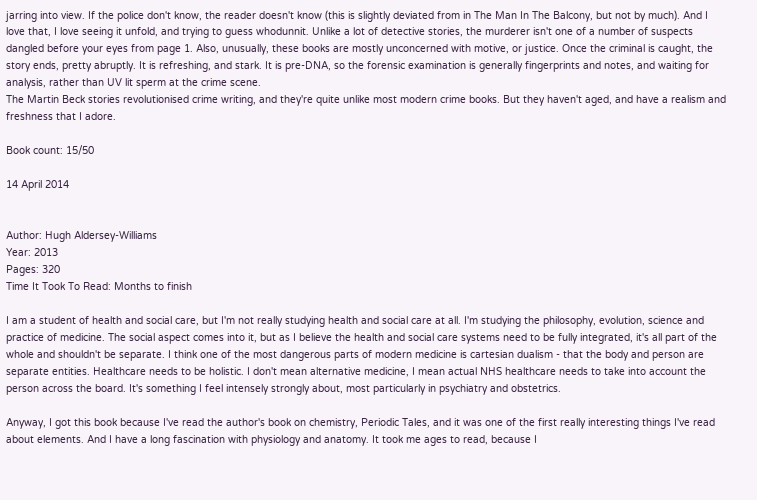jarring into view. If the police don't know, the reader doesn't know (this is slightly deviated from in The Man In The Balcony, but not by much). And I love that, I love seeing it unfold, and trying to guess whodunnit. Unlike a lot of detective stories, the murderer isn't one of a number of suspects dangled before your eyes from page 1. Also, unusually, these books are mostly unconcerned with motive, or justice. Once the criminal is caught, the story ends, pretty abruptly. It is refreshing, and stark. It is pre-DNA, so the forensic examination is generally fingerprints and notes, and waiting for analysis, rather than UV lit sperm at the crime scene.
The Martin Beck stories revolutionised crime writing, and they're quite unlike most modern crime books. But they haven't aged, and have a realism and freshness that I adore.

Book count: 15/50

14 April 2014


Author: Hugh Aldersey-Williams
Year: 2013
Pages: 320
Time It Took To Read: Months to finish

I am a student of health and social care, but I'm not really studying health and social care at all. I'm studying the philosophy, evolution, science and practice of medicine. The social aspect comes into it, but as I believe the health and social care systems need to be fully integrated, it's all part of the whole and shouldn't be separate. I think one of the most dangerous parts of modern medicine is cartesian dualism - that the body and person are separate entities. Healthcare needs to be holistic. I don't mean alternative medicine, I mean actual NHS healthcare needs to take into account the person across the board. It's something I feel intensely strongly about, most particularly in psychiatry and obstetrics.

Anyway, I got this book because I've read the author's book on chemistry, Periodic Tales, and it was one of the first really interesting things I've read about elements. And I have a long fascination with physiology and anatomy. It took me ages to read, because I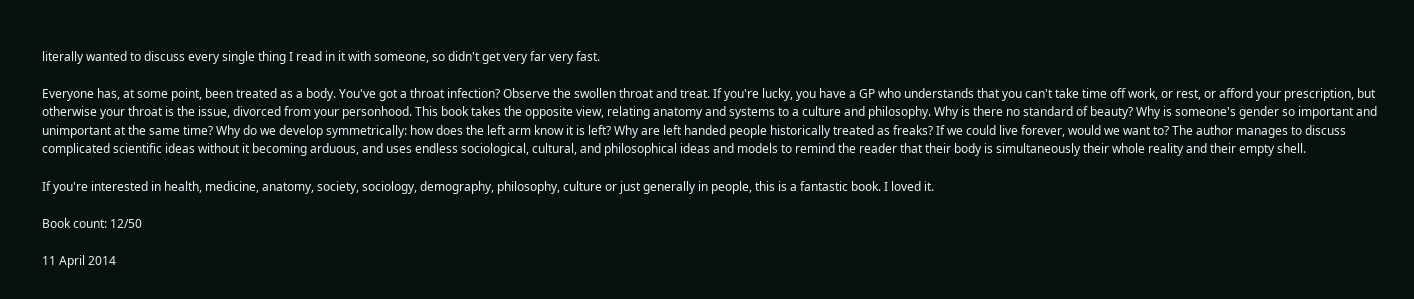literally wanted to discuss every single thing I read in it with someone, so didn't get very far very fast.

Everyone has, at some point, been treated as a body. You've got a throat infection? Observe the swollen throat and treat. If you're lucky, you have a GP who understands that you can't take time off work, or rest, or afford your prescription, but otherwise your throat is the issue, divorced from your personhood. This book takes the opposite view, relating anatomy and systems to a culture and philosophy. Why is there no standard of beauty? Why is someone's gender so important and unimportant at the same time? Why do we develop symmetrically: how does the left arm know it is left? Why are left handed people historically treated as freaks? If we could live forever, would we want to? The author manages to discuss complicated scientific ideas without it becoming arduous, and uses endless sociological, cultural, and philosophical ideas and models to remind the reader that their body is simultaneously their whole reality and their empty shell.

If you're interested in health, medicine, anatomy, society, sociology, demography, philosophy, culture or just generally in people, this is a fantastic book. I loved it.

Book count: 12/50

11 April 2014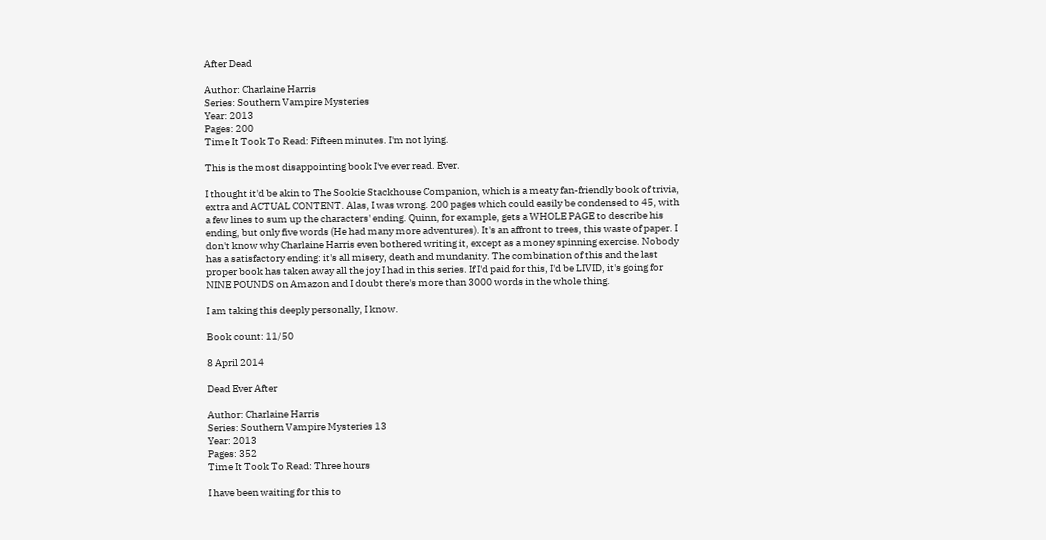After Dead

Author: Charlaine Harris
Series: Southern Vampire Mysteries
Year: 2013
Pages: 200
Time It Took To Read: Fifteen minutes. I'm not lying.

This is the most disappointing book I've ever read. Ever.

I thought it'd be akin to The Sookie Stackhouse Companion, which is a meaty fan-friendly book of trivia, extra and ACTUAL CONTENT. Alas, I was wrong. 200 pages which could easily be condensed to 45, with a few lines to sum up the characters' ending. Quinn, for example, gets a WHOLE PAGE to describe his ending, but only five words (He had many more adventures). It's an affront to trees, this waste of paper. I don't know why Charlaine Harris even bothered writing it, except as a money spinning exercise. Nobody has a satisfactory ending: it's all misery, death and mundanity. The combination of this and the last proper book has taken away all the joy I had in this series. If I'd paid for this, I'd be LIVID, it's going for NINE POUNDS on Amazon and I doubt there's more than 3000 words in the whole thing.

I am taking this deeply personally, I know.

Book count: 11/50

8 April 2014

Dead Ever After

Author: Charlaine Harris
Series: Southern Vampire Mysteries 13
Year: 2013
Pages: 352
Time It Took To Read: Three hours

I have been waiting for this to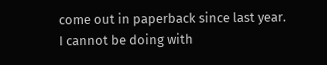come out in paperback since last year. I cannot be doing with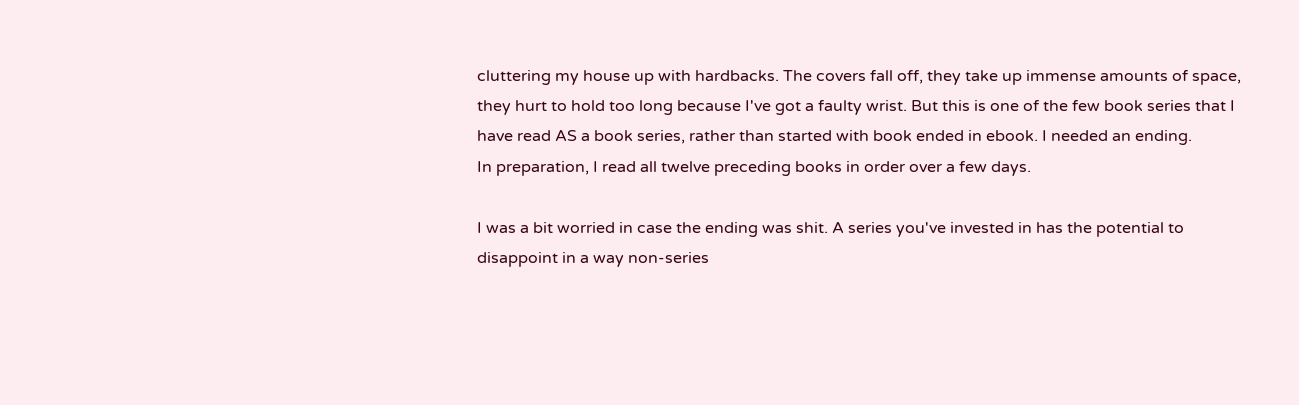cluttering my house up with hardbacks. The covers fall off, they take up immense amounts of space, they hurt to hold too long because I've got a faulty wrist. But this is one of the few book series that I have read AS a book series, rather than started with book ended in ebook. I needed an ending.
In preparation, I read all twelve preceding books in order over a few days.

I was a bit worried in case the ending was shit. A series you've invested in has the potential to disappoint in a way non-series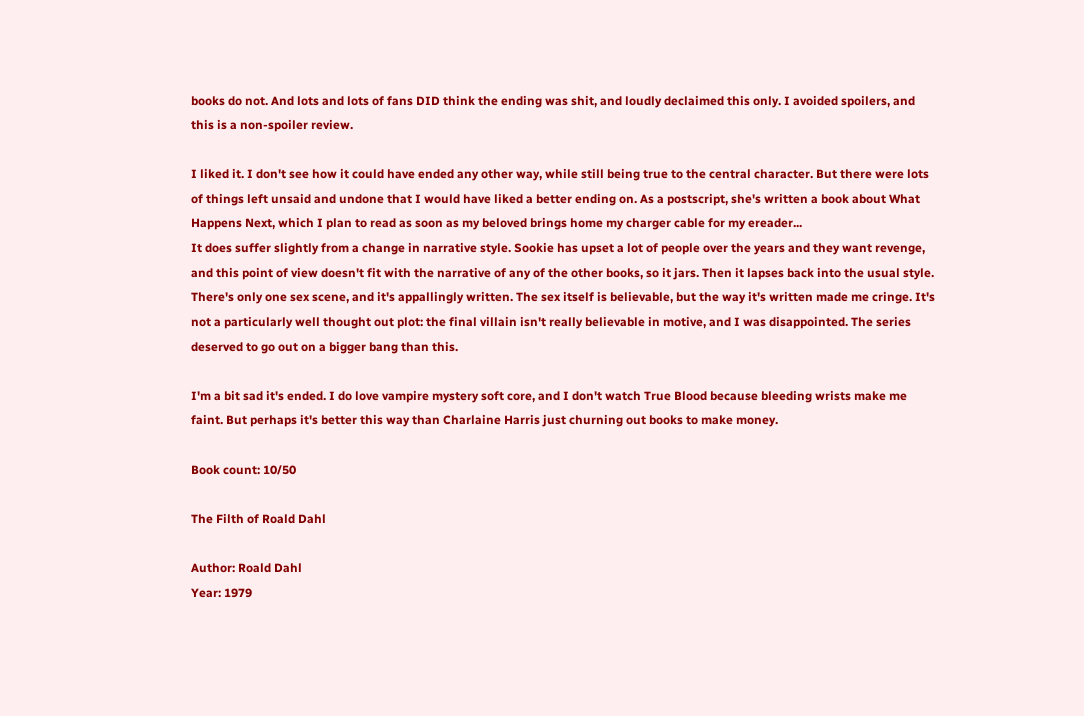books do not. And lots and lots of fans DID think the ending was shit, and loudly declaimed this only. I avoided spoilers, and this is a non-spoiler review.

I liked it. I don't see how it could have ended any other way, while still being true to the central character. But there were lots of things left unsaid and undone that I would have liked a better ending on. As a postscript, she's written a book about What Happens Next, which I plan to read as soon as my beloved brings home my charger cable for my ereader...
It does suffer slightly from a change in narrative style. Sookie has upset a lot of people over the years and they want revenge, and this point of view doesn't fit with the narrative of any of the other books, so it jars. Then it lapses back into the usual style. There's only one sex scene, and it's appallingly written. The sex itself is believable, but the way it's written made me cringe. It's not a particularly well thought out plot: the final villain isn't really believable in motive, and I was disappointed. The series deserved to go out on a bigger bang than this.

I'm a bit sad it's ended. I do love vampire mystery soft core, and I don't watch True Blood because bleeding wrists make me faint. But perhaps it's better this way than Charlaine Harris just churning out books to make money.

Book count: 10/50

The Filth of Roald Dahl

Author: Roald Dahl
Year: 1979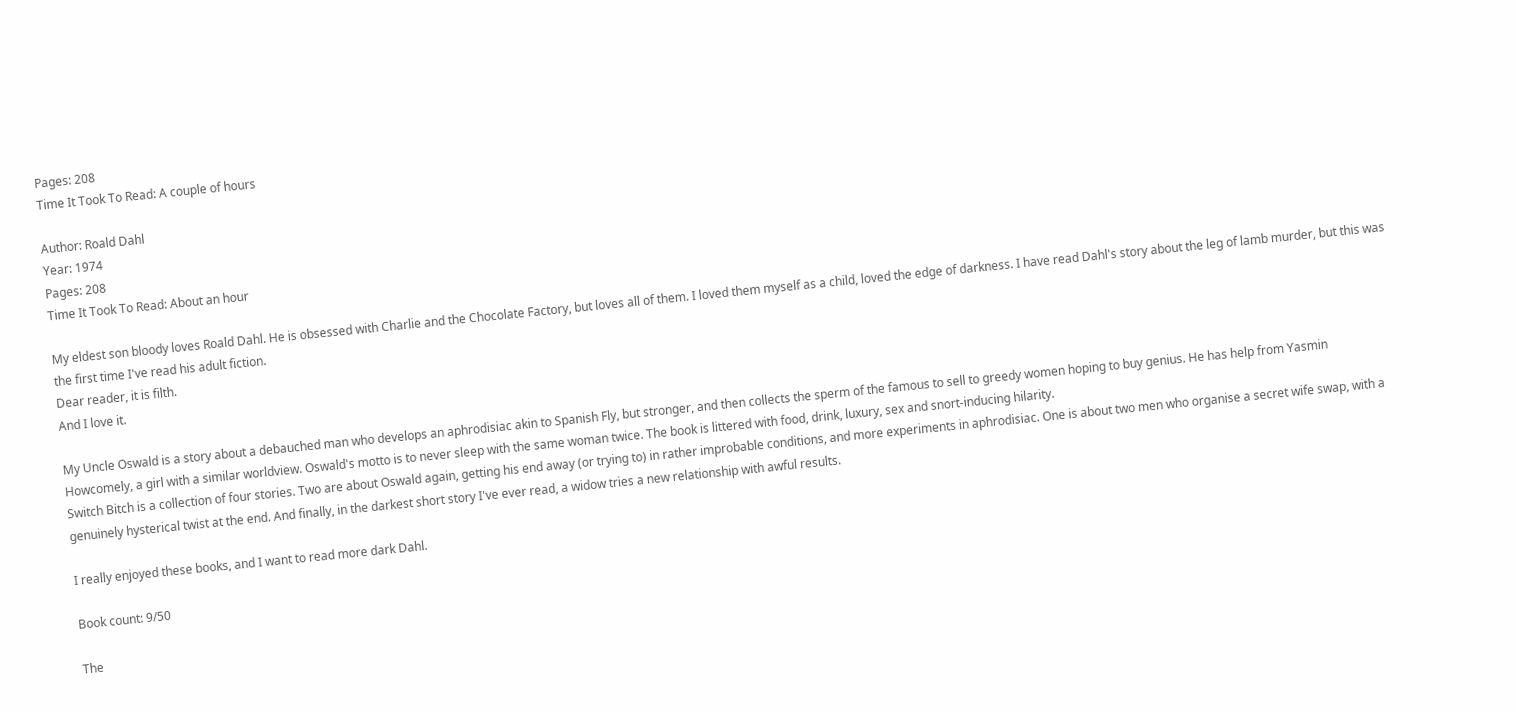Pages: 208
Time It Took To Read: A couple of hours

Author: Roald Dahl
Year: 1974
Pages: 208
Time It Took To Read: About an hour

My eldest son bloody loves Roald Dahl. He is obsessed with Charlie and the Chocolate Factory, but loves all of them. I loved them myself as a child, loved the edge of darkness. I have read Dahl's story about the leg of lamb murder, but this was the first time I've read his adult fiction.
Dear reader, it is filth.
And I love it.

My Uncle Oswald is a story about a debauched man who develops an aphrodisiac akin to Spanish Fly, but stronger, and then collects the sperm of the famous to sell to greedy women hoping to buy genius. He has help from Yasmin Howcomely, a girl with a similar worldview. Oswald's motto is to never sleep with the same woman twice. The book is littered with food, drink, luxury, sex and snort-inducing hilarity.
Switch Bitch is a collection of four stories. Two are about Oswald again, getting his end away (or trying to) in rather improbable conditions, and more experiments in aphrodisiac. One is about two men who organise a secret wife swap, with a genuinely hysterical twist at the end. And finally, in the darkest short story I've ever read, a widow tries a new relationship with awful results.

I really enjoyed these books, and I want to read more dark Dahl.

Book count: 9/50

The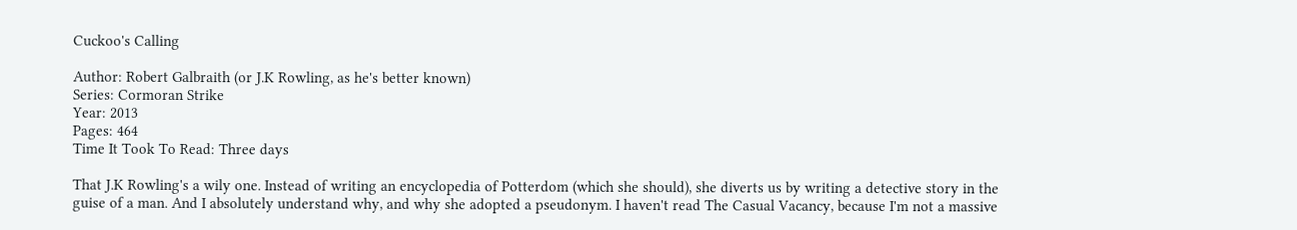Cuckoo's Calling

Author: Robert Galbraith (or J.K Rowling, as he's better known)
Series: Cormoran Strike
Year: 2013
Pages: 464
Time It Took To Read: Three days

That J.K Rowling's a wily one. Instead of writing an encyclopedia of Potterdom (which she should), she diverts us by writing a detective story in the guise of a man. And I absolutely understand why, and why she adopted a pseudonym. I haven't read The Casual Vacancy, because I'm not a massive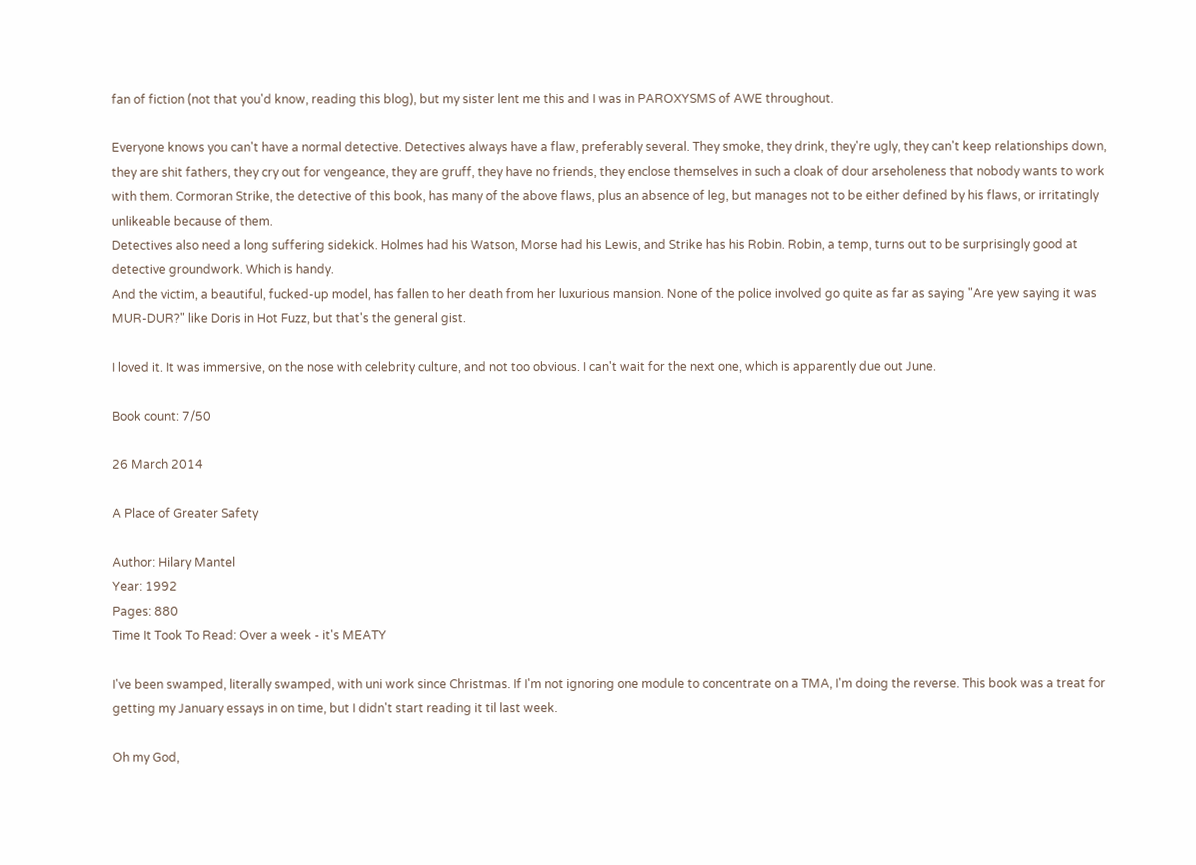fan of fiction (not that you'd know, reading this blog), but my sister lent me this and I was in PAROXYSMS of AWE throughout.

Everyone knows you can't have a normal detective. Detectives always have a flaw, preferably several. They smoke, they drink, they're ugly, they can't keep relationships down, they are shit fathers, they cry out for vengeance, they are gruff, they have no friends, they enclose themselves in such a cloak of dour arseholeness that nobody wants to work with them. Cormoran Strike, the detective of this book, has many of the above flaws, plus an absence of leg, but manages not to be either defined by his flaws, or irritatingly unlikeable because of them.
Detectives also need a long suffering sidekick. Holmes had his Watson, Morse had his Lewis, and Strike has his Robin. Robin, a temp, turns out to be surprisingly good at detective groundwork. Which is handy.
And the victim, a beautiful, fucked-up model, has fallen to her death from her luxurious mansion. None of the police involved go quite as far as saying "Are yew saying it was MUR-DUR?" like Doris in Hot Fuzz, but that's the general gist.

I loved it. It was immersive, on the nose with celebrity culture, and not too obvious. I can't wait for the next one, which is apparently due out June.

Book count: 7/50

26 March 2014

A Place of Greater Safety

Author: Hilary Mantel
Year: 1992
Pages: 880
Time It Took To Read: Over a week - it's MEATY

I've been swamped, literally swamped, with uni work since Christmas. If I'm not ignoring one module to concentrate on a TMA, I'm doing the reverse. This book was a treat for getting my January essays in on time, but I didn't start reading it til last week.

Oh my God,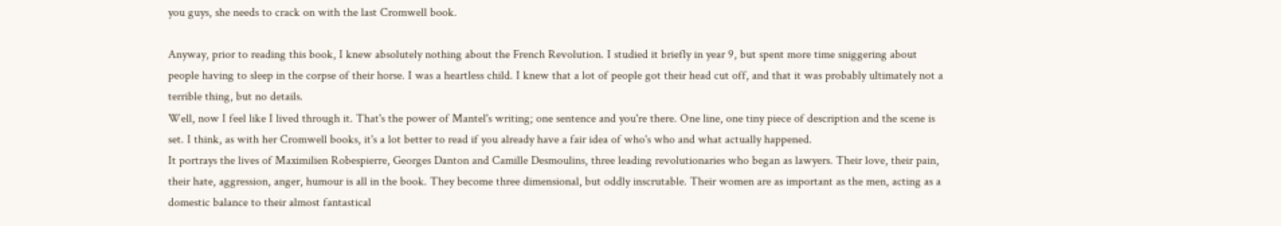you guys, she needs to crack on with the last Cromwell book.

Anyway, prior to reading this book, I knew absolutely nothing about the French Revolution. I studied it briefly in year 9, but spent more time sniggering about people having to sleep in the corpse of their horse. I was a heartless child. I knew that a lot of people got their head cut off, and that it was probably ultimately not a terrible thing, but no details.
Well, now I feel like I lived through it. That's the power of Mantel's writing; one sentence and you're there. One line, one tiny piece of description and the scene is set. I think, as with her Cromwell books, it's a lot better to read if you already have a fair idea of who's who and what actually happened.
It portrays the lives of Maximilien Robespierre, Georges Danton and Camille Desmoulins, three leading revolutionaries who began as lawyers. Their love, their pain, their hate, aggression, anger, humour is all in the book. They become three dimensional, but oddly inscrutable. Their women are as important as the men, acting as a domestic balance to their almost fantastical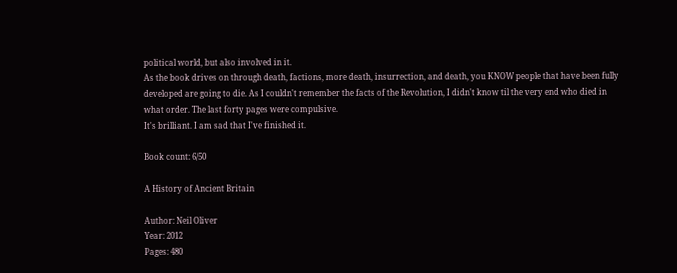political world, but also involved in it.
As the book drives on through death, factions, more death, insurrection, and death, you KNOW people that have been fully developed are going to die. As I couldn't remember the facts of the Revolution, I didn't know til the very end who died in what order. The last forty pages were compulsive.
It's brilliant. I am sad that I've finished it.

Book count: 6/50

A History of Ancient Britain

Author: Neil Oliver
Year: 2012
Pages: 480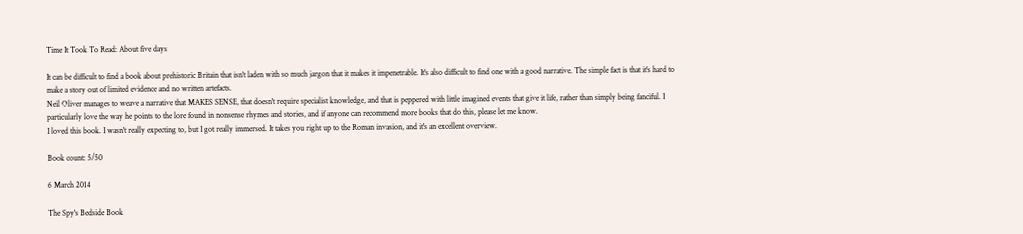Time It Took To Read: About five days

It can be difficult to find a book about prehistoric Britain that isn't laden with so much jargon that it makes it impenetrable. It's also difficult to find one with a good narrative. The simple fact is that it's hard to make a story out of limited evidence and no written artefacts.
Neil Oliver manages to weave a narrative that MAKES SENSE, that doesn't require specialist knowledge, and that is peppered with little imagined events that give it life, rather than simply being fanciful. I particularly love the way he points to the lore found in nonsense rhymes and stories, and if anyone can recommend more books that do this, please let me know.
I loved this book. I wasn't really expecting to, but I got really immersed. It takes you right up to the Roman invasion, and it's an excellent overview.

Book count: 5/50

6 March 2014

The Spy's Bedside Book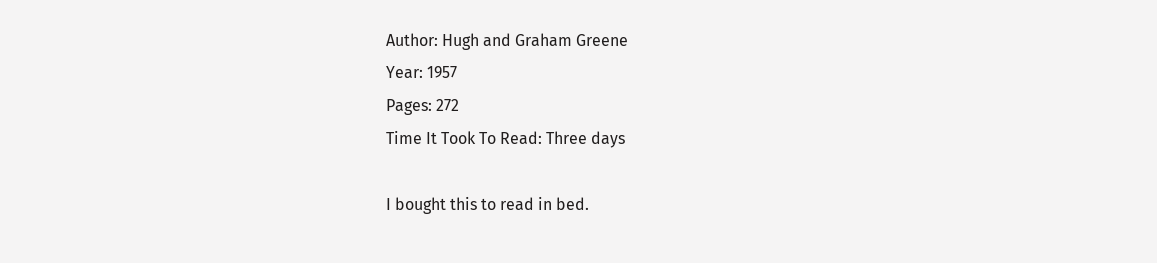Author: Hugh and Graham Greene
Year: 1957
Pages: 272
Time It Took To Read: Three days

I bought this to read in bed.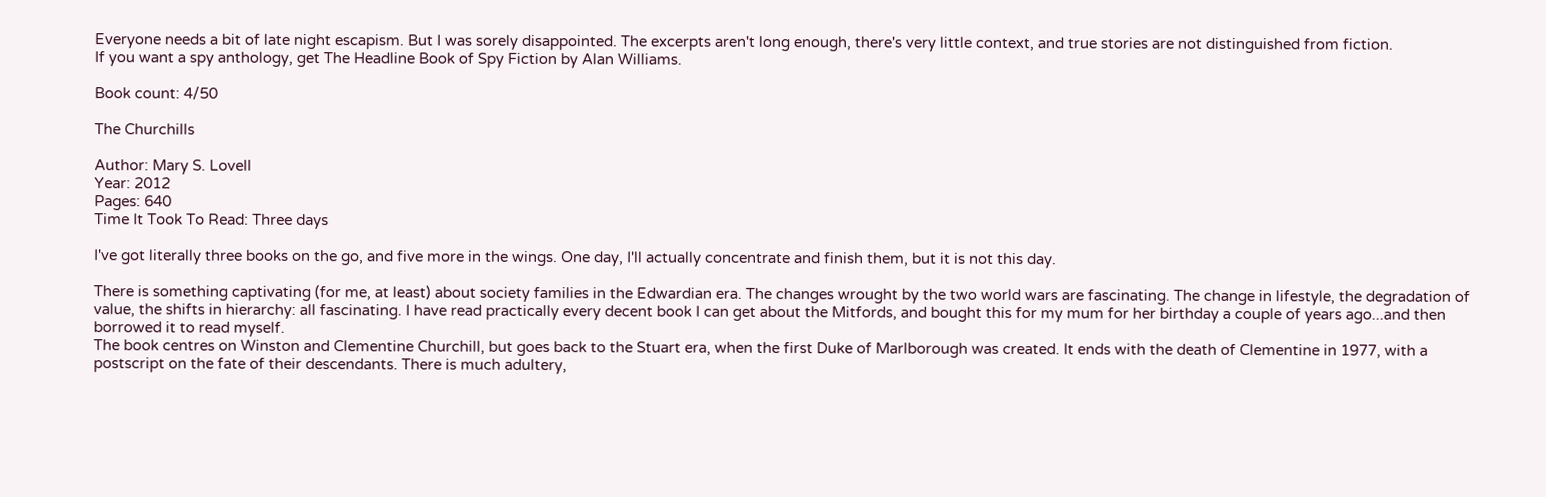Everyone needs a bit of late night escapism. But I was sorely disappointed. The excerpts aren't long enough, there's very little context, and true stories are not distinguished from fiction.
If you want a spy anthology, get The Headline Book of Spy Fiction by Alan Williams.

Book count: 4/50

The Churchills

Author: Mary S. Lovell
Year: 2012
Pages: 640
Time It Took To Read: Three days

I've got literally three books on the go, and five more in the wings. One day, I'll actually concentrate and finish them, but it is not this day.

There is something captivating (for me, at least) about society families in the Edwardian era. The changes wrought by the two world wars are fascinating. The change in lifestyle, the degradation of value, the shifts in hierarchy: all fascinating. I have read practically every decent book I can get about the Mitfords, and bought this for my mum for her birthday a couple of years ago...and then borrowed it to read myself.
The book centres on Winston and Clementine Churchill, but goes back to the Stuart era, when the first Duke of Marlborough was created. It ends with the death of Clementine in 1977, with a postscript on the fate of their descendants. There is much adultery,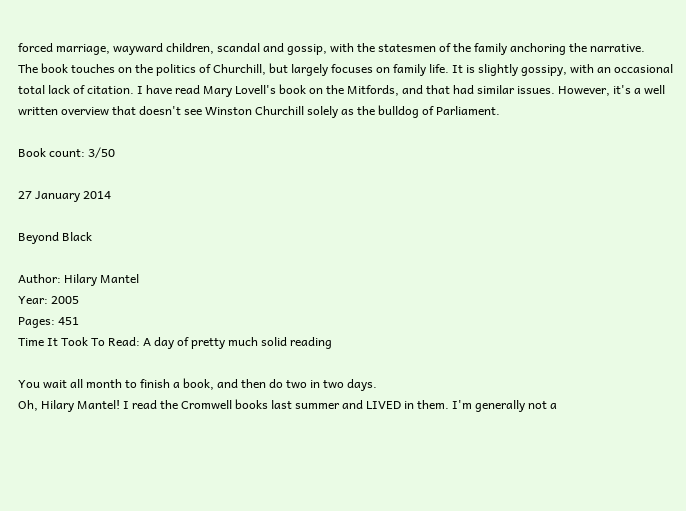forced marriage, wayward children, scandal and gossip, with the statesmen of the family anchoring the narrative.
The book touches on the politics of Churchill, but largely focuses on family life. It is slightly gossipy, with an occasional total lack of citation. I have read Mary Lovell's book on the Mitfords, and that had similar issues. However, it's a well written overview that doesn't see Winston Churchill solely as the bulldog of Parliament.

Book count: 3/50

27 January 2014

Beyond Black

Author: Hilary Mantel
Year: 2005
Pages: 451
Time It Took To Read: A day of pretty much solid reading

You wait all month to finish a book, and then do two in two days.
Oh, Hilary Mantel! I read the Cromwell books last summer and LIVED in them. I'm generally not a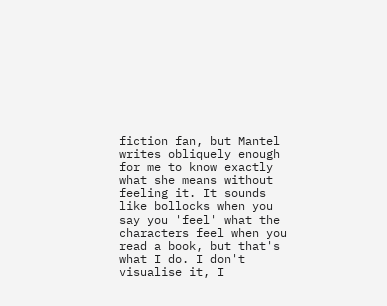fiction fan, but Mantel writes obliquely enough for me to know exactly what she means without feeling it. It sounds like bollocks when you say you 'feel' what the characters feel when you read a book, but that's what I do. I don't visualise it, I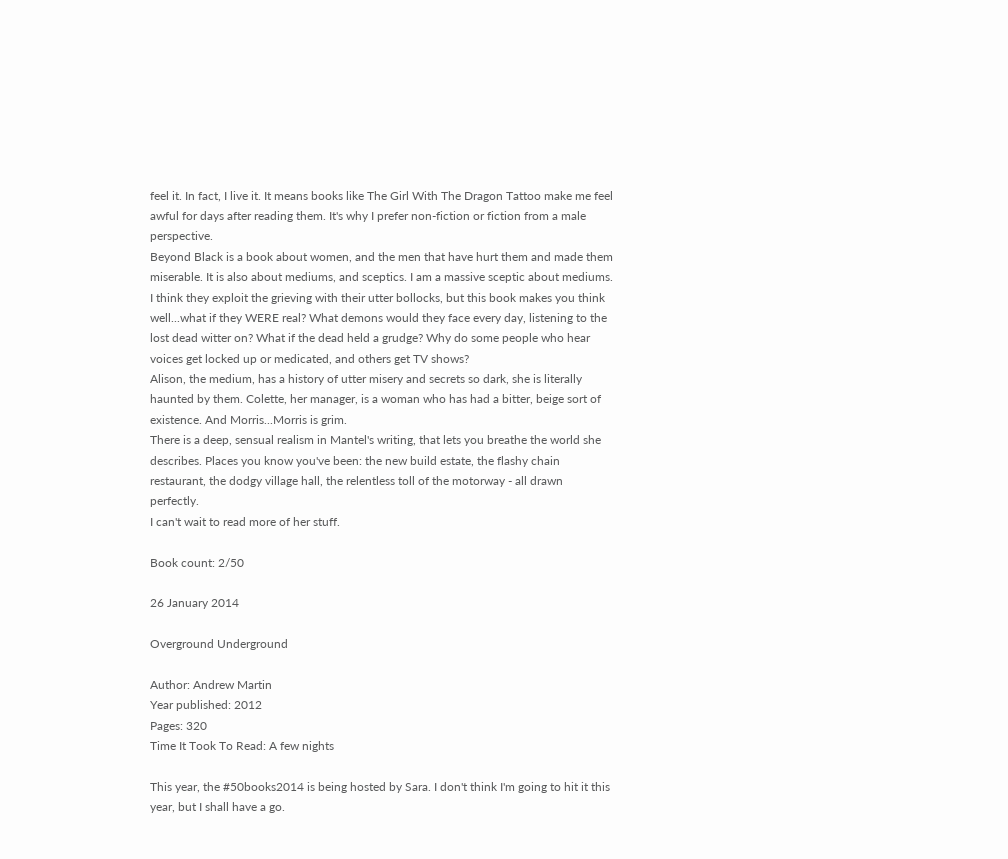feel it. In fact, I live it. It means books like The Girl With The Dragon Tattoo make me feel awful for days after reading them. It's why I prefer non-fiction or fiction from a male perspective.
Beyond Black is a book about women, and the men that have hurt them and made them miserable. It is also about mediums, and sceptics. I am a massive sceptic about mediums. I think they exploit the grieving with their utter bollocks, but this book makes you think well...what if they WERE real? What demons would they face every day, listening to the lost dead witter on? What if the dead held a grudge? Why do some people who hear voices get locked up or medicated, and others get TV shows?
Alison, the medium, has a history of utter misery and secrets so dark, she is literally haunted by them. Colette, her manager, is a woman who has had a bitter, beige sort of existence. And Morris...Morris is grim.
There is a deep, sensual realism in Mantel's writing, that lets you breathe the world she describes. Places you know you've been: the new build estate, the flashy chain restaurant, the dodgy village hall, the relentless toll of the motorway - all drawn perfectly.
I can't wait to read more of her stuff.

Book count: 2/50

26 January 2014

Overground Underground

Author: Andrew Martin
Year published: 2012
Pages: 320
Time It Took To Read: A few nights

This year, the #50books2014 is being hosted by Sara. I don't think I'm going to hit it this year, but I shall have a go.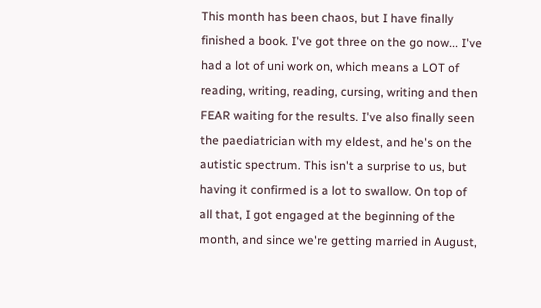This month has been chaos, but I have finally finished a book. I've got three on the go now... I've had a lot of uni work on, which means a LOT of reading, writing, reading, cursing, writing and then FEAR waiting for the results. I've also finally seen the paediatrician with my eldest, and he's on the autistic spectrum. This isn't a surprise to us, but having it confirmed is a lot to swallow. On top of all that, I got engaged at the beginning of the month, and since we're getting married in August,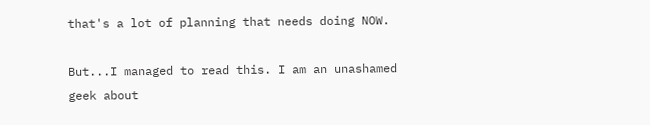that's a lot of planning that needs doing NOW.

But...I managed to read this. I am an unashamed geek about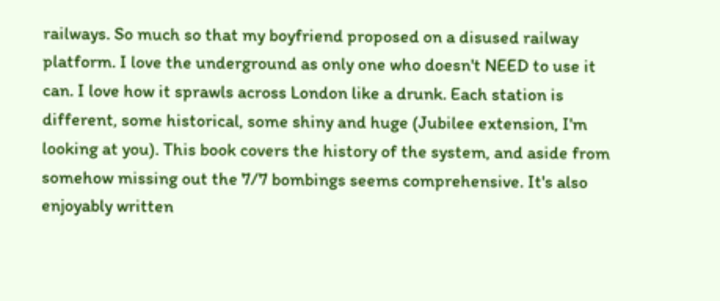railways. So much so that my boyfriend proposed on a disused railway platform. I love the underground as only one who doesn't NEED to use it can. I love how it sprawls across London like a drunk. Each station is different, some historical, some shiny and huge (Jubilee extension, I'm looking at you). This book covers the history of the system, and aside from somehow missing out the 7/7 bombings seems comprehensive. It's also enjoyably written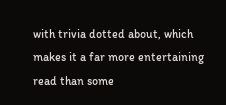with trivia dotted about, which makes it a far more entertaining read than some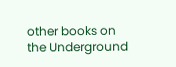other books on the Underground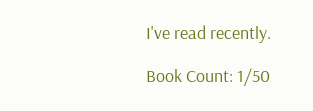I've read recently.

Book Count: 1/50